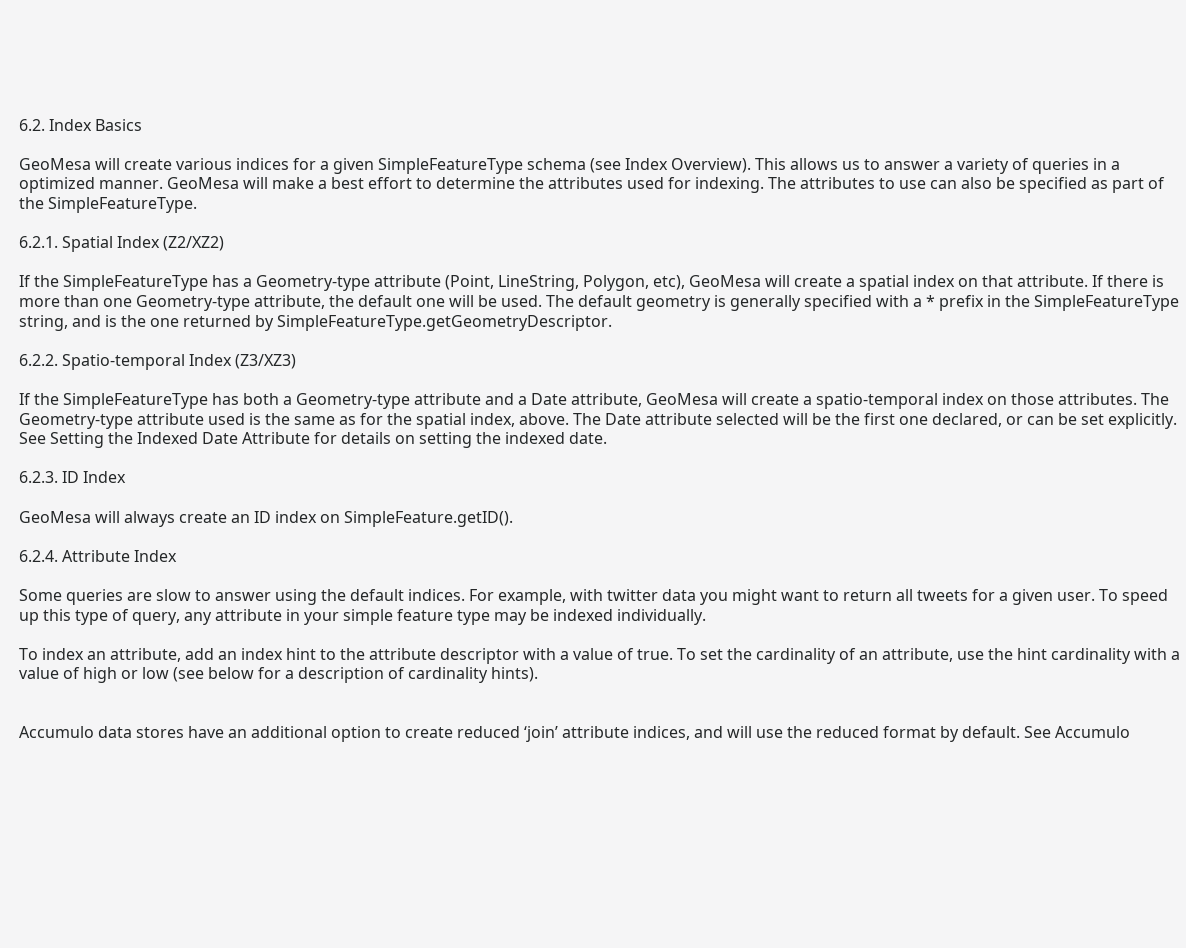6.2. Index Basics

GeoMesa will create various indices for a given SimpleFeatureType schema (see Index Overview). This allows us to answer a variety of queries in a optimized manner. GeoMesa will make a best effort to determine the attributes used for indexing. The attributes to use can also be specified as part of the SimpleFeatureType.

6.2.1. Spatial Index (Z2/XZ2)

If the SimpleFeatureType has a Geometry-type attribute (Point, LineString, Polygon, etc), GeoMesa will create a spatial index on that attribute. If there is more than one Geometry-type attribute, the default one will be used. The default geometry is generally specified with a * prefix in the SimpleFeatureType string, and is the one returned by SimpleFeatureType.getGeometryDescriptor.

6.2.2. Spatio-temporal Index (Z3/XZ3)

If the SimpleFeatureType has both a Geometry-type attribute and a Date attribute, GeoMesa will create a spatio-temporal index on those attributes. The Geometry-type attribute used is the same as for the spatial index, above. The Date attribute selected will be the first one declared, or can be set explicitly. See Setting the Indexed Date Attribute for details on setting the indexed date.

6.2.3. ID Index

GeoMesa will always create an ID index on SimpleFeature.getID().

6.2.4. Attribute Index

Some queries are slow to answer using the default indices. For example, with twitter data you might want to return all tweets for a given user. To speed up this type of query, any attribute in your simple feature type may be indexed individually.

To index an attribute, add an index hint to the attribute descriptor with a value of true. To set the cardinality of an attribute, use the hint cardinality with a value of high or low (see below for a description of cardinality hints).


Accumulo data stores have an additional option to create reduced ‘join’ attribute indices, and will use the reduced format by default. See Accumulo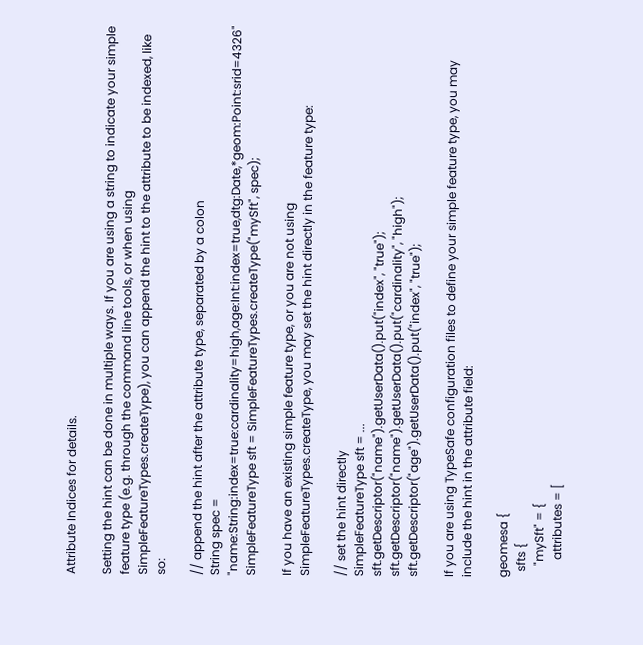Attribute Indices for details.

Setting the hint can be done in multiple ways. If you are using a string to indicate your simple feature type (e.g. through the command line tools, or when using SimpleFeatureTypes.createType), you can append the hint to the attribute to be indexed, like so:

// append the hint after the attribute type, separated by a colon
String spec = "name:String:index=true:cardinality=high,age:Int:index=true,dtg:Date,*geom:Point:srid=4326"
SimpleFeatureType sft = SimpleFeatureTypes.createType("mySft", spec);

If you have an existing simple feature type, or you are not using SimpleFeatureTypes.createType, you may set the hint directly in the feature type:

// set the hint directly
SimpleFeatureType sft = ...
sft.getDescriptor("name").getUserData().put("index", "true");
sft.getDescriptor("name").getUserData().put("cardinality", "high");
sft.getDescriptor("age").getUserData().put("index", "true");

If you are using TypeSafe configuration files to define your simple feature type, you may include the hint in the attribute field:

geomesa {
  sfts {
    "mySft" = {
      attributes = [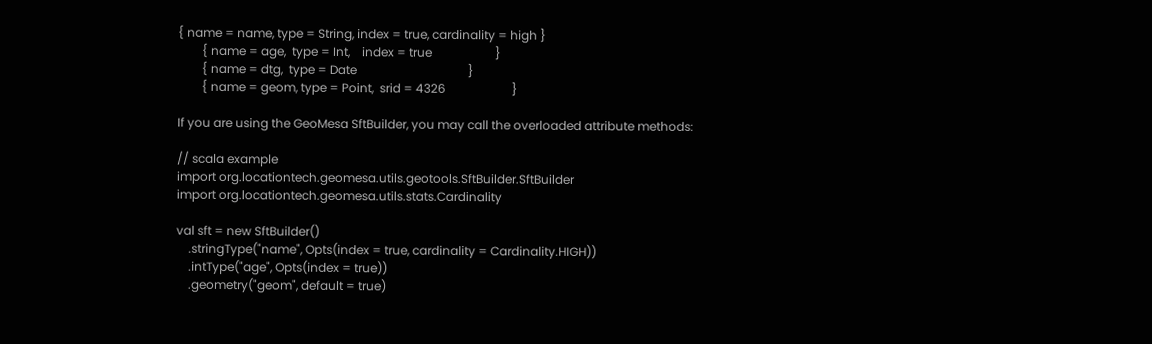{ name = name, type = String, index = true, cardinality = high }
        { name = age,  type = Int,    index = true                     }
        { name = dtg,  type = Date                                     }
        { name = geom, type = Point,  srid = 4326                      }

If you are using the GeoMesa SftBuilder, you may call the overloaded attribute methods:

// scala example
import org.locationtech.geomesa.utils.geotools.SftBuilder.SftBuilder
import org.locationtech.geomesa.utils.stats.Cardinality

val sft = new SftBuilder()
    .stringType("name", Opts(index = true, cardinality = Cardinality.HIGH))
    .intType("age", Opts(index = true))
    .geometry("geom", default = true)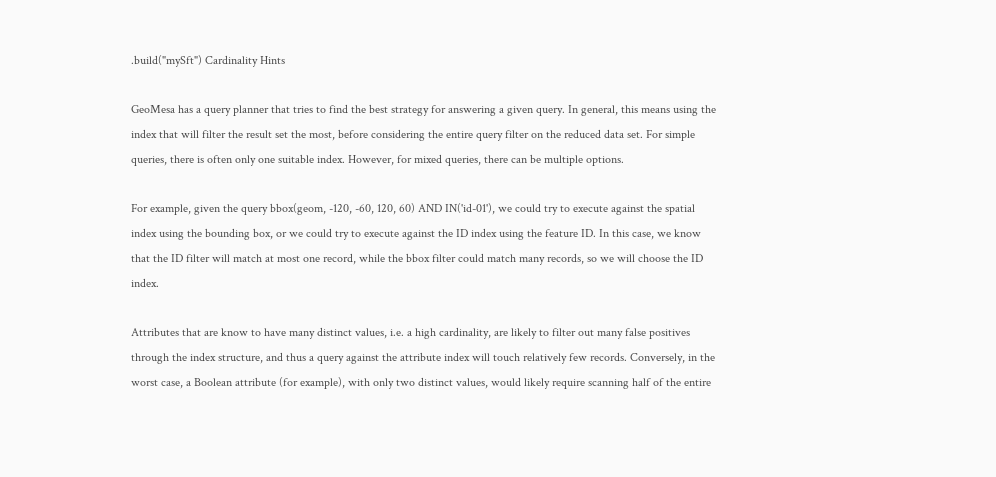.build("mySft") Cardinality Hints

GeoMesa has a query planner that tries to find the best strategy for answering a given query. In general, this means using the index that will filter the result set the most, before considering the entire query filter on the reduced data set. For simple queries, there is often only one suitable index. However, for mixed queries, there can be multiple options.

For example, given the query bbox(geom, -120, -60, 120, 60) AND IN('id-01'), we could try to execute against the spatial index using the bounding box, or we could try to execute against the ID index using the feature ID. In this case, we know that the ID filter will match at most one record, while the bbox filter could match many records, so we will choose the ID index.

Attributes that are know to have many distinct values, i.e. a high cardinality, are likely to filter out many false positives through the index structure, and thus a query against the attribute index will touch relatively few records. Conversely, in the worst case, a Boolean attribute (for example), with only two distinct values, would likely require scanning half of the entire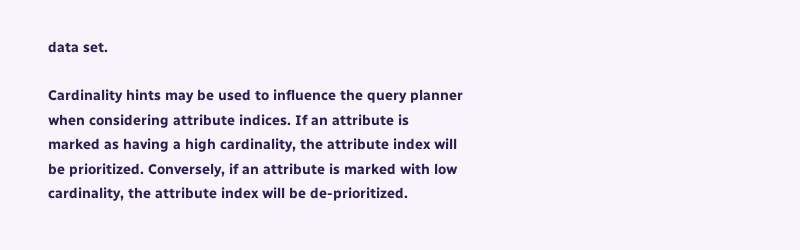data set.

Cardinality hints may be used to influence the query planner when considering attribute indices. If an attribute is marked as having a high cardinality, the attribute index will be prioritized. Conversely, if an attribute is marked with low cardinality, the attribute index will be de-prioritized.